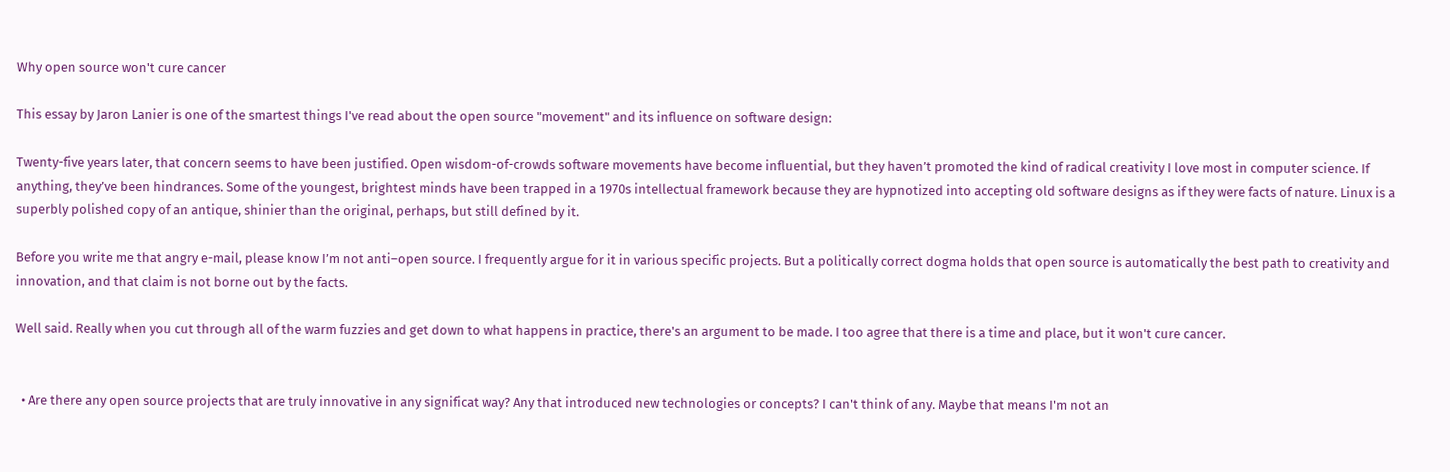Why open source won't cure cancer

This essay by Jaron Lanier is one of the smartest things I've read about the open source "movement" and its influence on software design:

Twenty-five years later, that concern seems to have been justified. Open wisdom-of-crowds software movements have become influential, but they haven’t promoted the kind of radical creativity I love most in computer science. If anything, they’ve been hindrances. Some of the youngest, brightest minds have been trapped in a 1970s intellectual framework because they are hypnotized into accepting old software designs as if they were facts of nature. Linux is a superbly polished copy of an antique, shinier than the original, perhaps, but still defined by it.

Before you write me that angry e-mail, please know I’m not anti–open source. I frequently argue for it in various specific projects. But a politically correct dogma holds that open source is automatically the best path to creativity and innovation, and that claim is not borne out by the facts.

Well said. Really when you cut through all of the warm fuzzies and get down to what happens in practice, there's an argument to be made. I too agree that there is a time and place, but it won't cure cancer.


  • Are there any open source projects that are truly innovative in any significat way? Any that introduced new technologies or concepts? I can't think of any. Maybe that means I'm not an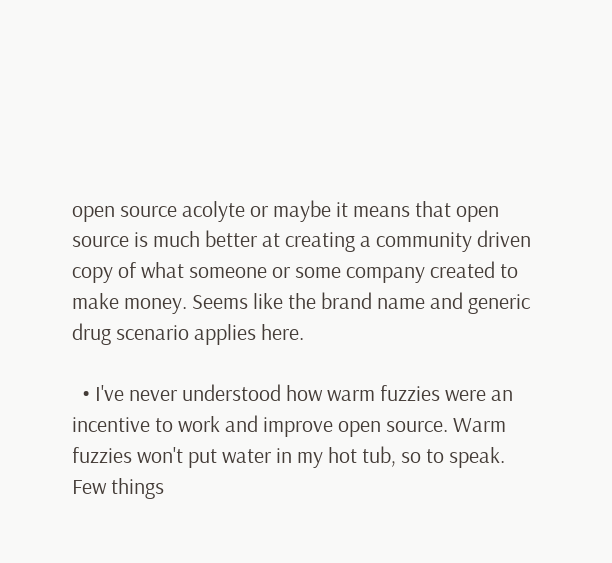open source acolyte or maybe it means that open source is much better at creating a community driven copy of what someone or some company created to make money. Seems like the brand name and generic drug scenario applies here.

  • I've never understood how warm fuzzies were an incentive to work and improve open source. Warm fuzzies won't put water in my hot tub, so to speak. Few things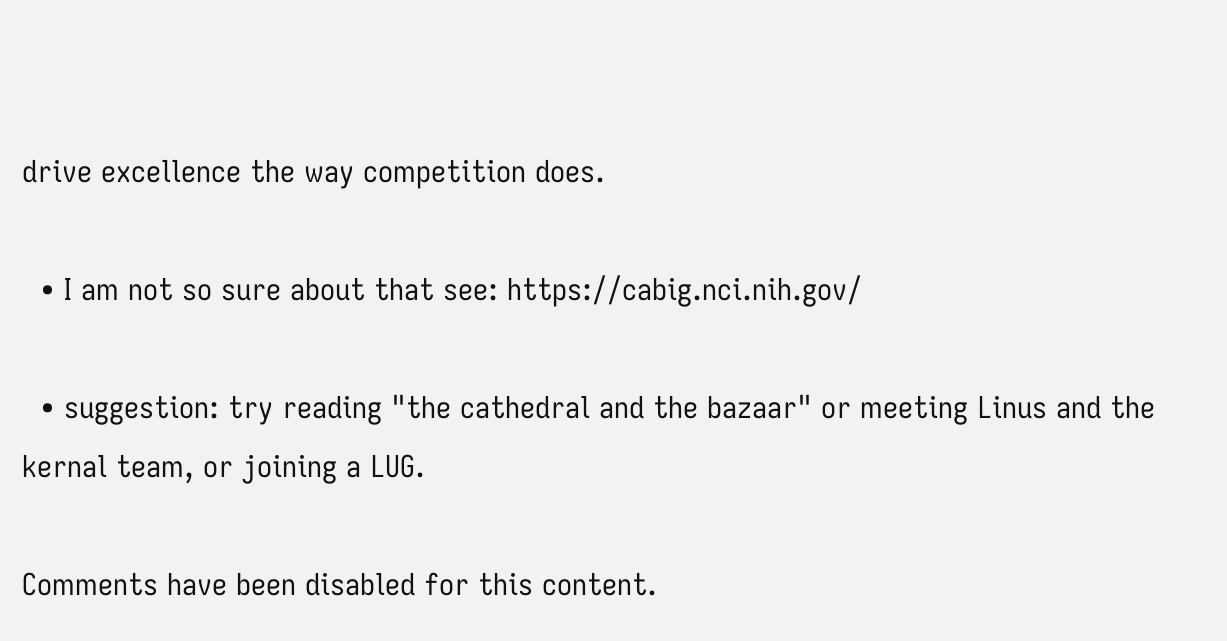drive excellence the way competition does.

  • I am not so sure about that see: https://cabig.nci.nih.gov/

  • suggestion: try reading "the cathedral and the bazaar" or meeting Linus and the kernal team, or joining a LUG.

Comments have been disabled for this content.